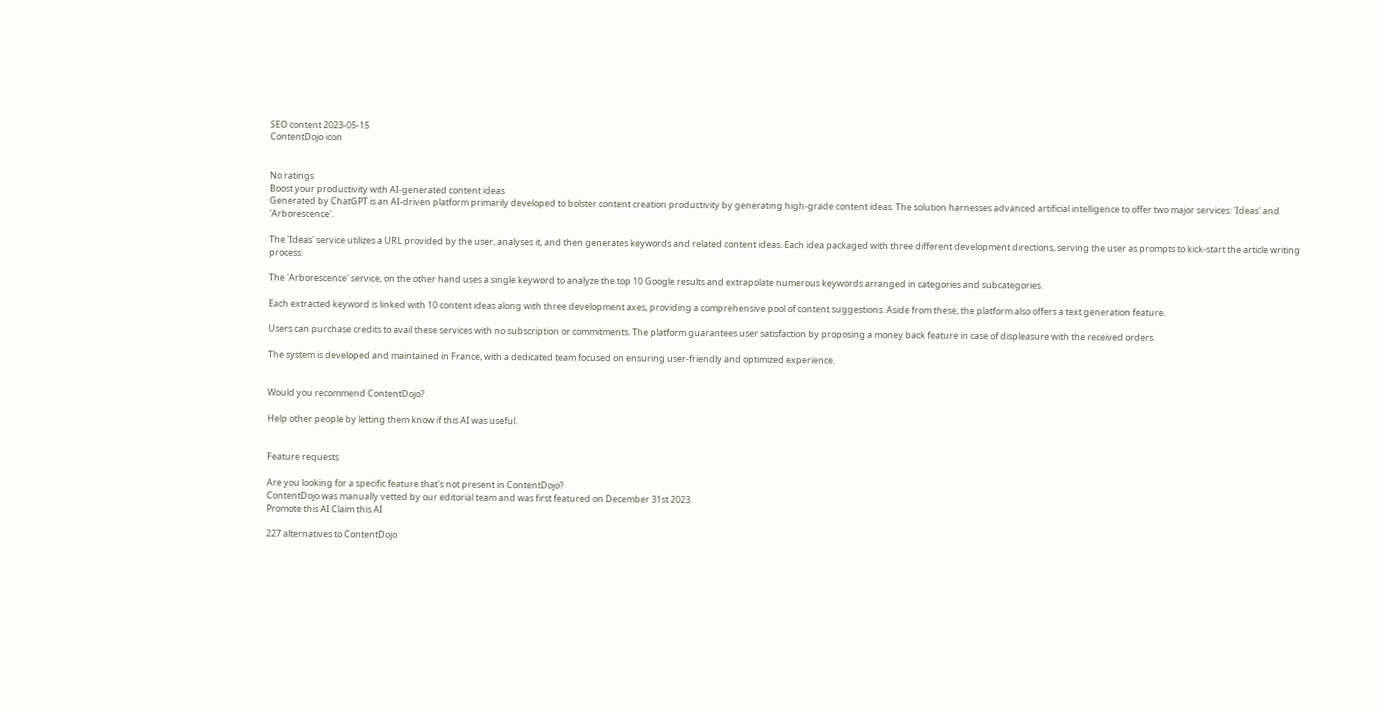SEO content 2023-05-15
ContentDojo icon


No ratings
Boost your productivity with AI-generated content ideas
Generated by ChatGPT is an AI-driven platform primarily developed to bolster content creation productivity by generating high-grade content ideas. The solution harnesses advanced artificial intelligence to offer two major services: 'Ideas' and 'Arborescence'.

The 'Ideas' service utilizes a URL provided by the user, analyses it, and then generates keywords and related content ideas. Each idea packaged with three different development directions, serving the user as prompts to kick-start the article writing process.

The 'Arborescence' service, on the other hand uses a single keyword to analyze the top 10 Google results and extrapolate numerous keywords arranged in categories and subcategories.

Each extracted keyword is linked with 10 content ideas along with three development axes, providing a comprehensive pool of content suggestions. Aside from these, the platform also offers a text generation feature.

Users can purchase credits to avail these services with no subscription or commitments. The platform guarantees user satisfaction by proposing a money back feature in case of displeasure with the received orders.

The system is developed and maintained in France, with a dedicated team focused on ensuring user-friendly and optimized experience.


Would you recommend ContentDojo?

Help other people by letting them know if this AI was useful.


Feature requests

Are you looking for a specific feature that's not present in ContentDojo?
ContentDojo was manually vetted by our editorial team and was first featured on December 31st 2023.
Promote this AI Claim this AI

227 alternatives to ContentDojo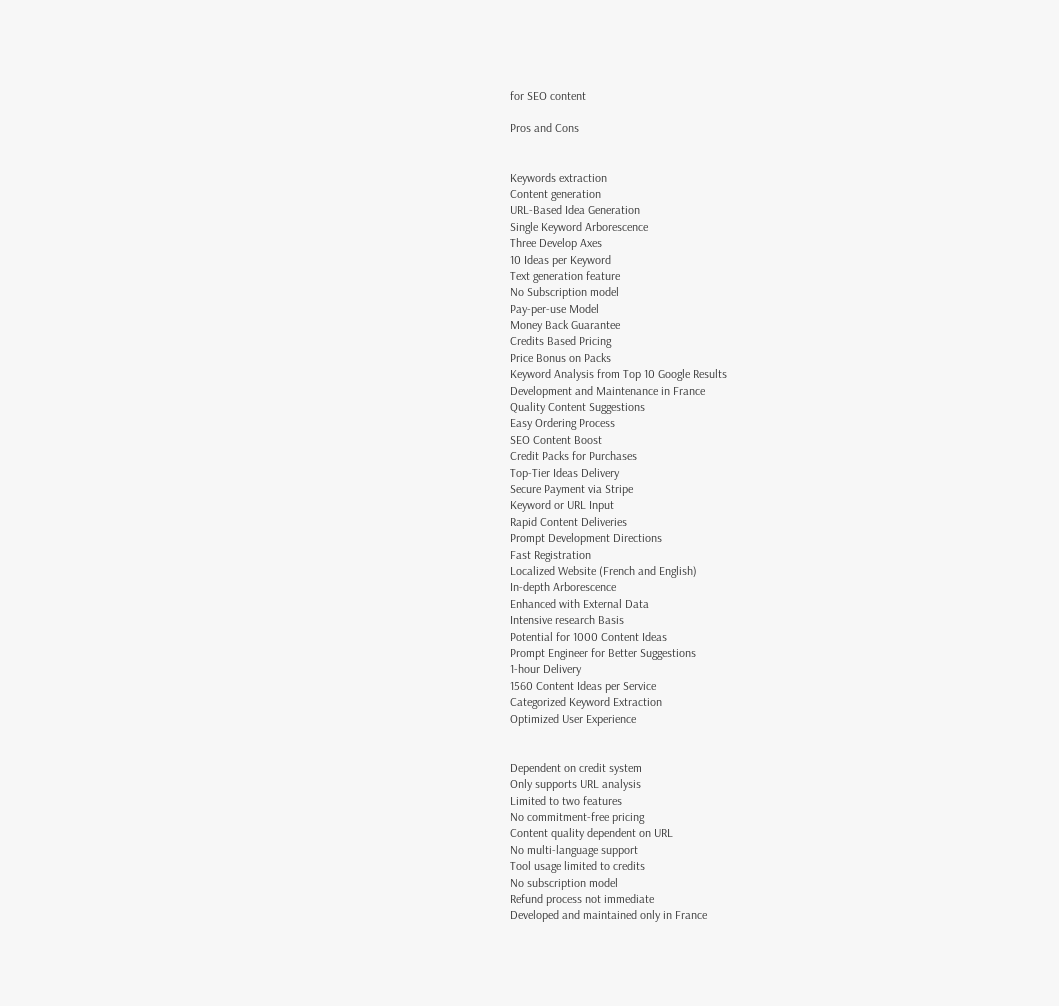for SEO content

Pros and Cons


Keywords extraction
Content generation
URL-Based Idea Generation
Single Keyword Arborescence
Three Develop Axes
10 Ideas per Keyword
Text generation feature
No Subscription model
Pay-per-use Model
Money Back Guarantee
Credits Based Pricing
Price Bonus on Packs
Keyword Analysis from Top 10 Google Results
Development and Maintenance in France
Quality Content Suggestions
Easy Ordering Process
SEO Content Boost
Credit Packs for Purchases
Top-Tier Ideas Delivery
Secure Payment via Stripe
Keyword or URL Input
Rapid Content Deliveries
Prompt Development Directions
Fast Registration
Localized Website (French and English)
In-depth Arborescence
Enhanced with External Data
Intensive research Basis
Potential for 1000 Content Ideas
Prompt Engineer for Better Suggestions
1-hour Delivery
1560 Content Ideas per Service
Categorized Keyword Extraction
Optimized User Experience


Dependent on credit system
Only supports URL analysis
Limited to two features
No commitment-free pricing
Content quality dependent on URL
No multi-language support
Tool usage limited to credits
No subscription model
Refund process not immediate
Developed and maintained only in France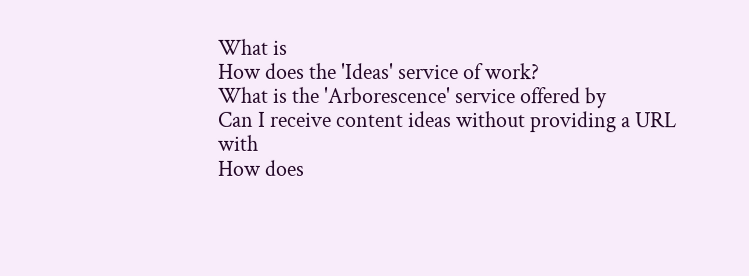What is
How does the 'Ideas' service of work?
What is the 'Arborescence' service offered by
Can I receive content ideas without providing a URL with
How does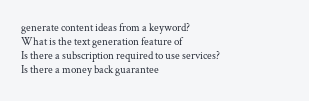generate content ideas from a keyword?
What is the text generation feature of
Is there a subscription required to use services?
Is there a money back guarantee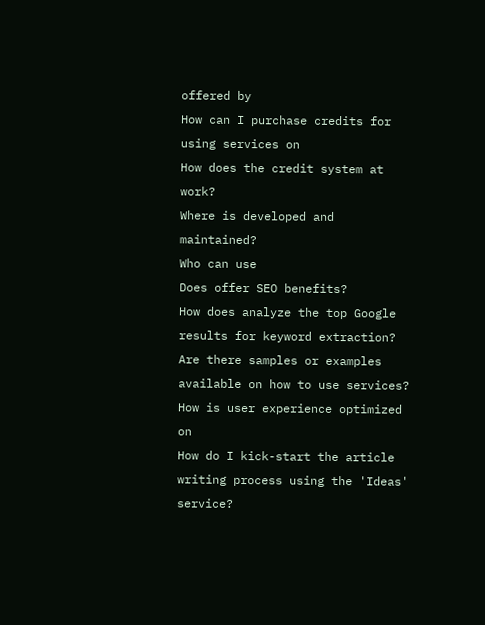offered by
How can I purchase credits for using services on
How does the credit system at work?
Where is developed and maintained?
Who can use
Does offer SEO benefits?
How does analyze the top Google results for keyword extraction?
Are there samples or examples available on how to use services?
How is user experience optimized on
How do I kick-start the article writing process using the 'Ideas' service?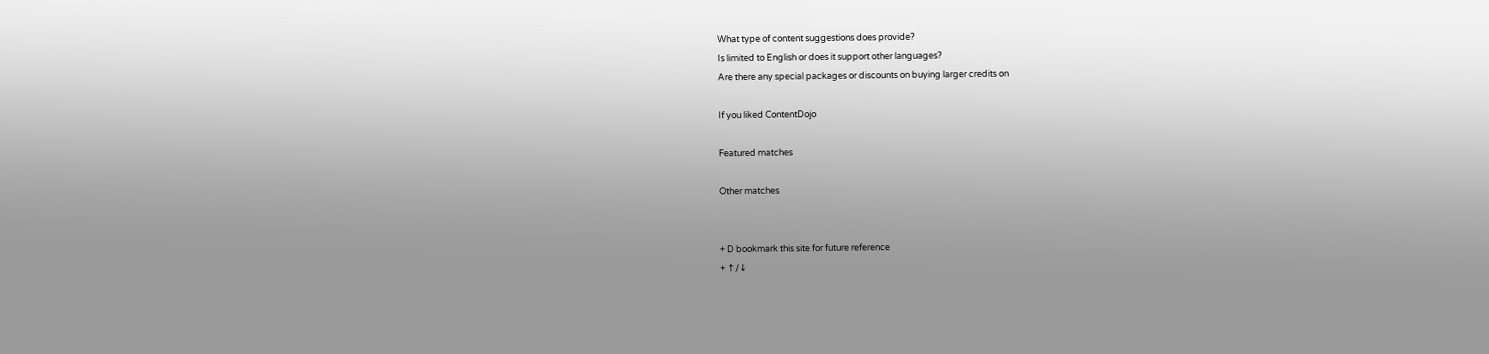What type of content suggestions does provide?
Is limited to English or does it support other languages?
Are there any special packages or discounts on buying larger credits on

If you liked ContentDojo

Featured matches

Other matches


+ D bookmark this site for future reference
+ ↑/↓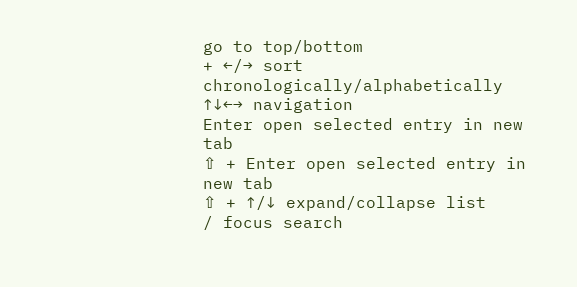go to top/bottom
+ ←/→ sort chronologically/alphabetically
↑↓←→ navigation
Enter open selected entry in new tab
⇧ + Enter open selected entry in new tab
⇧ + ↑/↓ expand/collapse list
/ focus search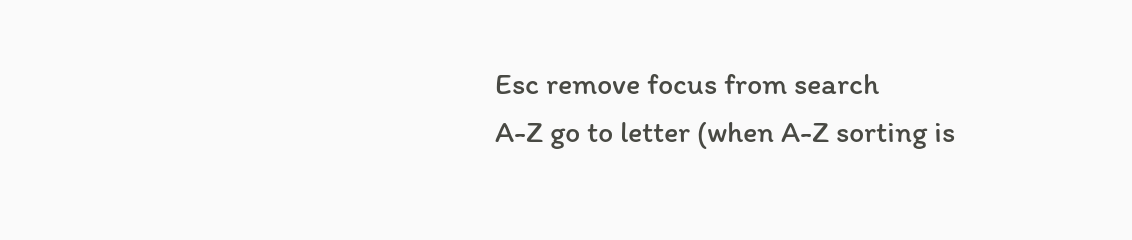Esc remove focus from search
A-Z go to letter (when A-Z sorting is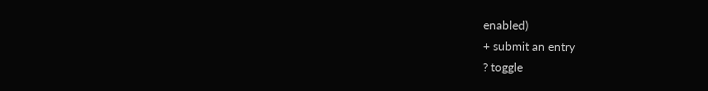enabled)
+ submit an entry
? toggle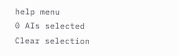help menu
0 AIs selected
Clear selection